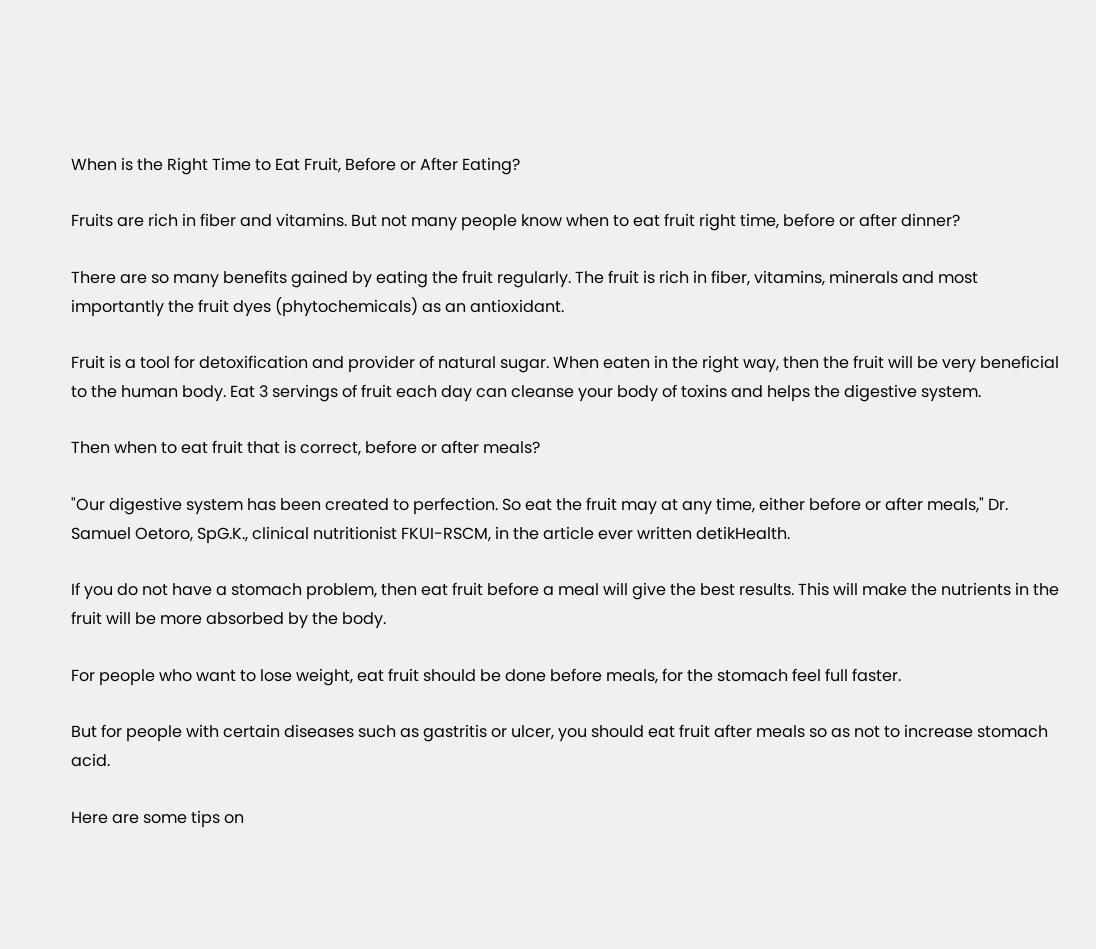When is the Right Time to Eat Fruit, Before or After Eating?

Fruits are rich in fiber and vitamins. But not many people know when to eat fruit right time, before or after dinner?

There are so many benefits gained by eating the fruit regularly. The fruit is rich in fiber, vitamins, minerals and most importantly the fruit dyes (phytochemicals) as an antioxidant.

Fruit is a tool for detoxification and provider of natural sugar. When eaten in the right way, then the fruit will be very beneficial to the human body. Eat 3 servings of fruit each day can cleanse your body of toxins and helps the digestive system.

Then when to eat fruit that is correct, before or after meals?

"Our digestive system has been created to perfection. So eat the fruit may at any time, either before or after meals," Dr. Samuel Oetoro, SpG.K., clinical nutritionist FKUI-RSCM, in the article ever written detikHealth.

If you do not have a stomach problem, then eat fruit before a meal will give the best results. This will make the nutrients in the fruit will be more absorbed by the body.

For people who want to lose weight, eat fruit should be done before meals, for the stomach feel full faster.

But for people with certain diseases such as gastritis or ulcer, you should eat fruit after meals so as not to increase stomach acid.

Here are some tips on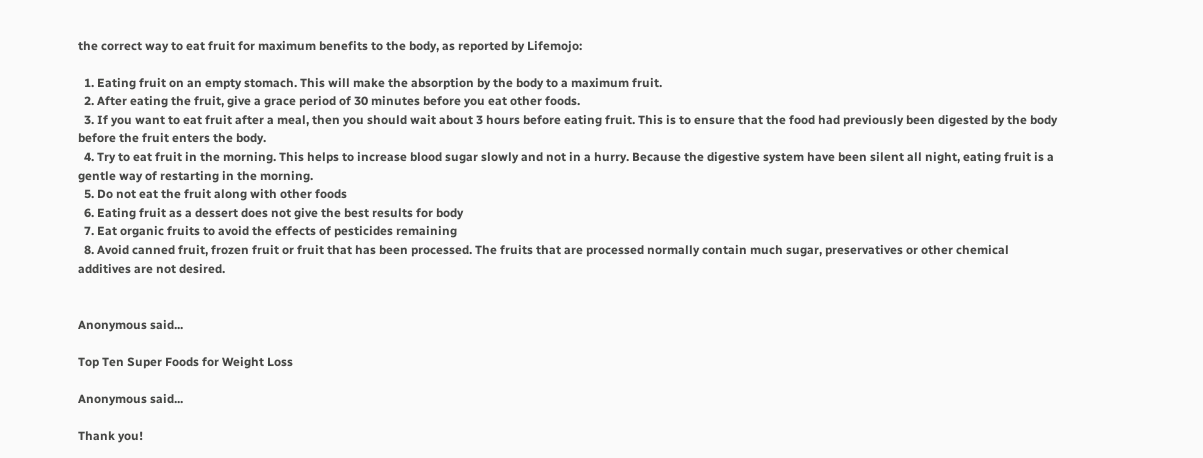the correct way to eat fruit for maximum benefits to the body, as reported by Lifemojo:

  1. Eating fruit on an empty stomach. This will make the absorption by the body to a maximum fruit.
  2. After eating the fruit, give a grace period of 30 minutes before you eat other foods.
  3. If you want to eat fruit after a meal, then you should wait about 3 hours before eating fruit. This is to ensure that the food had previously been digested by the body before the fruit enters the body.
  4. Try to eat fruit in the morning. This helps to increase blood sugar slowly and not in a hurry. Because the digestive system have been silent all night, eating fruit is a gentle way of restarting in the morning.
  5. Do not eat the fruit along with other foods
  6. Eating fruit as a dessert does not give the best results for body
  7. Eat organic fruits to avoid the effects of pesticides remaining
  8. Avoid canned fruit, frozen fruit or fruit that has been processed. The fruits that are processed normally contain much sugar, preservatives or other chemical additives are not desired.


Anonymous said...

Top Ten Super Foods for Weight Loss

Anonymous said...

Thank you!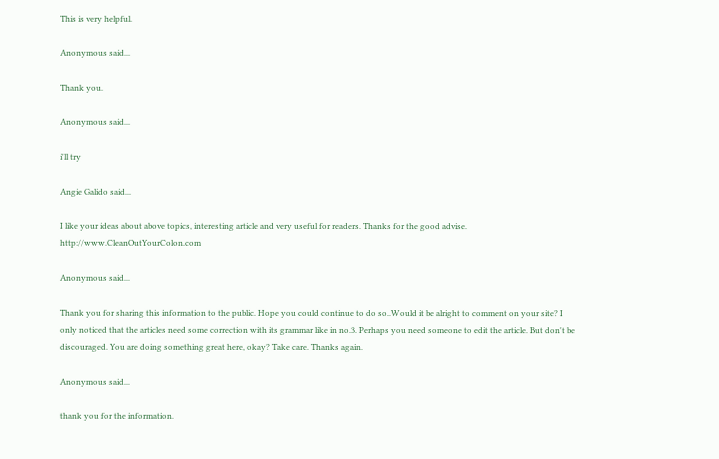This is very helpful.

Anonymous said...

Thank you.

Anonymous said...

i'll try

Angie Galido said...

I like your ideas about above topics, interesting article and very useful for readers. Thanks for the good advise. http://www.CleanOutYourColon.com

Anonymous said...

Thank you for sharing this information to the public. Hope you could continue to do so..Would it be alright to comment on your site? I only noticed that the articles need some correction with its grammar like in no.3. Perhaps you need someone to edit the article. But don't be discouraged. You are doing something great here, okay? Take care. Thanks again.

Anonymous said...

thank you for the information.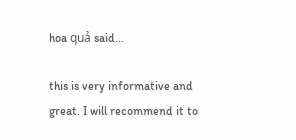hoa quả said...

this is very informative and great. I will recommend it to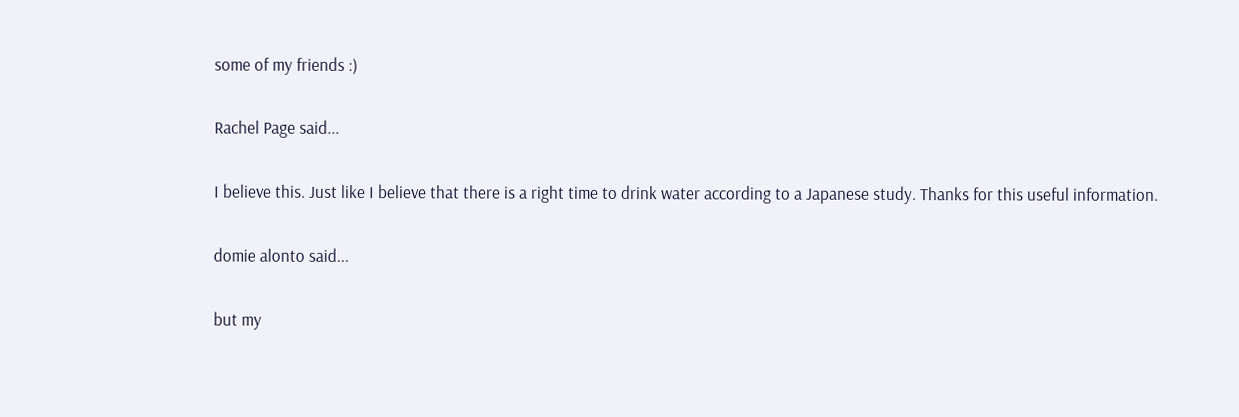some of my friends :)

Rachel Page said...

I believe this. Just like I believe that there is a right time to drink water according to a Japanese study. Thanks for this useful information.

domie alonto said...

but my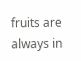fruits are always in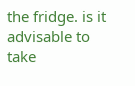the fridge. is it advisable to take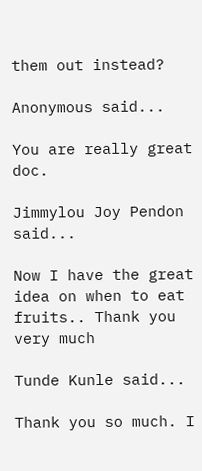them out instead?

Anonymous said...

You are really great doc.

Jimmylou Joy Pendon said...

Now I have the great idea on when to eat fruits.. Thank you very much

Tunde Kunle said...

Thank you so much. I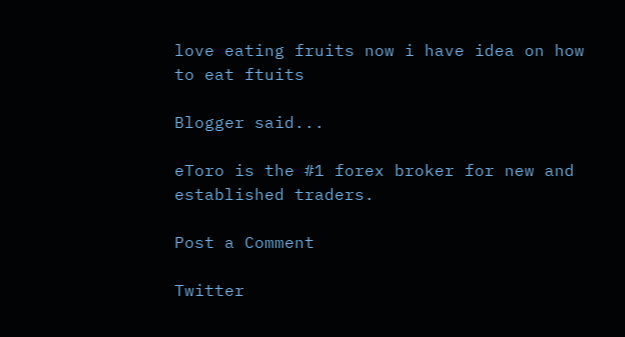love eating fruits now i have idea on how to eat ftuits

Blogger said...

eToro is the #1 forex broker for new and established traders.

Post a Comment

Twitter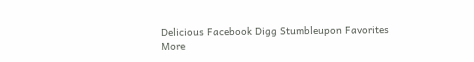Delicious Facebook Digg Stumbleupon Favorites More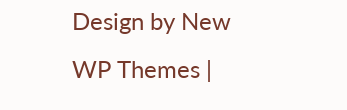Design by New WP Themes |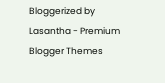Bloggerized by Lasantha - Premium Blogger Themes